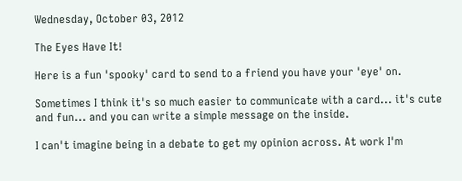Wednesday, October 03, 2012

The Eyes Have It!

Here is a fun 'spooky' card to send to a friend you have your 'eye' on.

Sometimes I think it's so much easier to communicate with a card... it's cute and fun... and you can write a simple message on the inside.

I can't imagine being in a debate to get my opinion across. At work I'm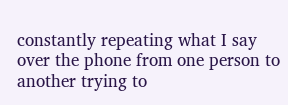constantly repeating what I say over the phone from one person to another trying to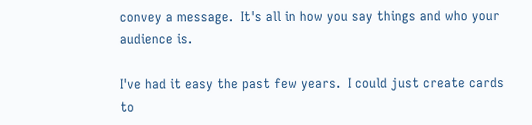convey a message.  It's all in how you say things and who your audience is.

I've had it easy the past few years.  I could just create cards to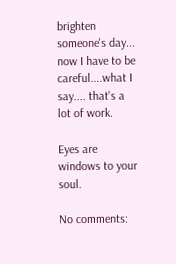brighten someone's day... now I have to be careful....what I say.... that's a lot of work.

Eyes are windows to your soul.

No comments: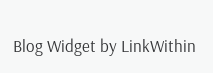Blog Widget by LinkWithin